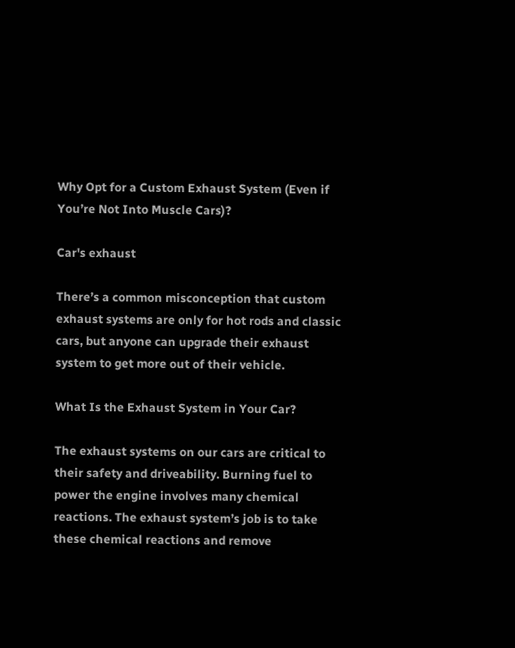Why Opt for a Custom Exhaust System (Even if You’re Not Into Muscle Cars)?

Car's exhaust

There’s a common misconception that custom exhaust systems are only for hot rods and classic cars, but anyone can upgrade their exhaust system to get more out of their vehicle.

What Is the Exhaust System in Your Car?

The exhaust systems on our cars are critical to their safety and driveability. Burning fuel to power the engine involves many chemical reactions. The exhaust system’s job is to take these chemical reactions and remove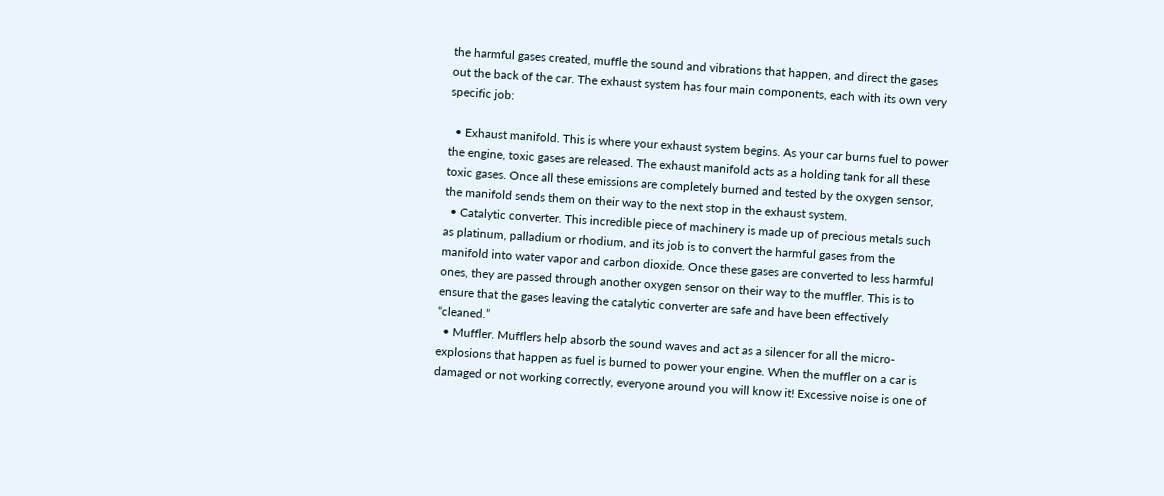the harmful gases created, muffle the sound and vibrations that happen, and direct the gases out the back of the car. The exhaust system has four main components, each with its own very specific job:

  • Exhaust manifold. This is where your exhaust system begins. As your car burns fuel to power the engine, toxic gases are released. The exhaust manifold acts as a holding tank for all these toxic gases. Once all these emissions are completely burned and tested by the oxygen sensor, the manifold sends them on their way to the next stop in the exhaust system.
  • Catalytic converter. This incredible piece of machinery is made up of precious metals such as platinum, palladium or rhodium, and its job is to convert the harmful gases from the manifold into water vapor and carbon dioxide. Once these gases are converted to less harmful ones, they are passed through another oxygen sensor on their way to the muffler. This is to ensure that the gases leaving the catalytic converter are safe and have been effectively “cleaned.”
  • Muffler. Mufflers help absorb the sound waves and act as a silencer for all the micro-explosions that happen as fuel is burned to power your engine. When the muffler on a car is damaged or not working correctly, everyone around you will know it! Excessive noise is one of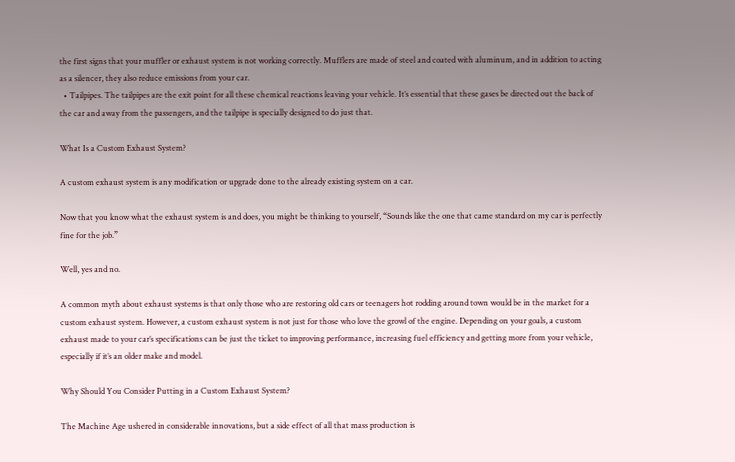the first signs that your muffler or exhaust system is not working correctly. Mufflers are made of steel and coated with aluminum, and in addition to acting as a silencer, they also reduce emissions from your car.
  • Tailpipes. The tailpipes are the exit point for all these chemical reactions leaving your vehicle. It’s essential that these gases be directed out the back of the car and away from the passengers, and the tailpipe is specially designed to do just that.

What Is a Custom Exhaust System?

A custom exhaust system is any modification or upgrade done to the already existing system on a car.

Now that you know what the exhaust system is and does, you might be thinking to yourself, “Sounds like the one that came standard on my car is perfectly fine for the job.”

Well, yes and no.

A common myth about exhaust systems is that only those who are restoring old cars or teenagers hot rodding around town would be in the market for a custom exhaust system. However, a custom exhaust system is not just for those who love the growl of the engine. Depending on your goals, a custom exhaust made to your car’s specifications can be just the ticket to improving performance, increasing fuel efficiency and getting more from your vehicle, especially if it’s an older make and model.

Why Should You Consider Putting in a Custom Exhaust System?

The Machine Age ushered in considerable innovations, but a side effect of all that mass production is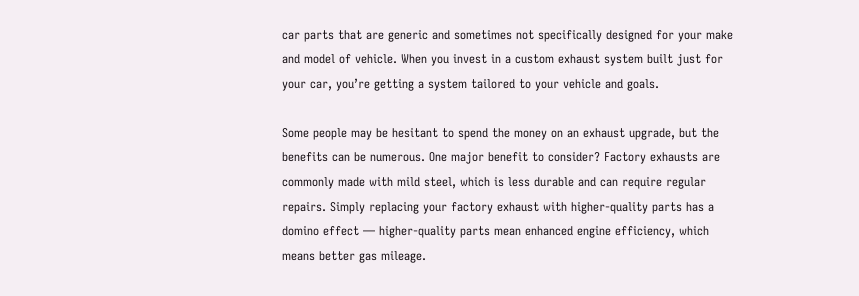car parts that are generic and sometimes not specifically designed for your make and model of vehicle. When you invest in a custom exhaust system built just for your car, you’re getting a system tailored to your vehicle and goals.

Some people may be hesitant to spend the money on an exhaust upgrade, but the benefits can be numerous. One major benefit to consider? Factory exhausts are commonly made with mild steel, which is less durable and can require regular repairs. Simply replacing your factory exhaust with higher-quality parts has a domino effect — higher-quality parts mean enhanced engine efficiency, which means better gas mileage.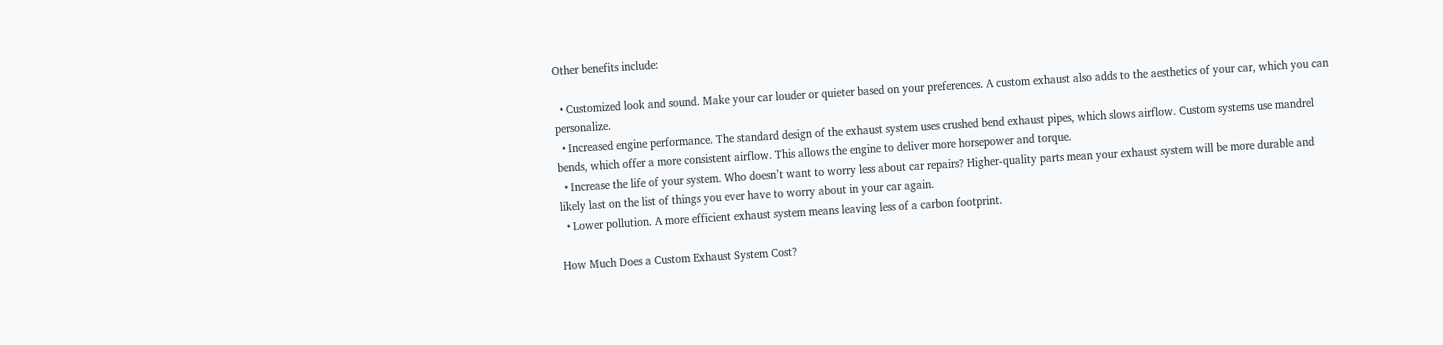Other benefits include:

  • Customized look and sound. Make your car louder or quieter based on your preferences. A custom exhaust also adds to the aesthetics of your car, which you can personalize.
  • Increased engine performance. The standard design of the exhaust system uses crushed bend exhaust pipes, which slows airflow. Custom systems use mandrel bends, which offer a more consistent airflow. This allows the engine to deliver more horsepower and torque.
  • Increase the life of your system. Who doesn’t want to worry less about car repairs? Higher-quality parts mean your exhaust system will be more durable and likely last on the list of things you ever have to worry about in your car again.
  • Lower pollution. A more efficient exhaust system means leaving less of a carbon footprint.

How Much Does a Custom Exhaust System Cost?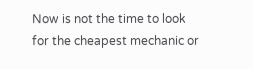Now is not the time to look for the cheapest mechanic or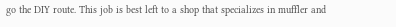go the DIY route. This job is best left to a shop that specializes in muffler and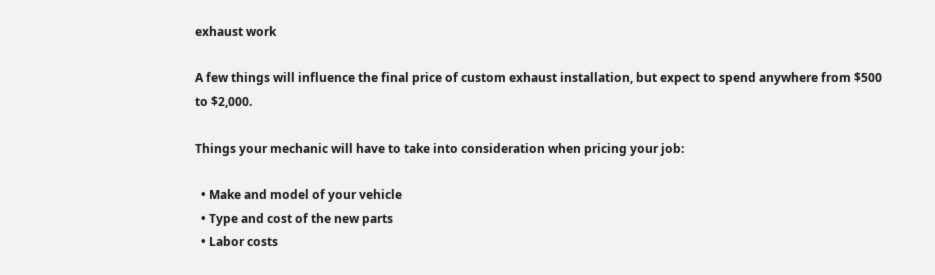exhaust work

A few things will influence the final price of custom exhaust installation, but expect to spend anywhere from $500 to $2,000.

Things your mechanic will have to take into consideration when pricing your job:

  • Make and model of your vehicle
  • Type and cost of the new parts
  • Labor costs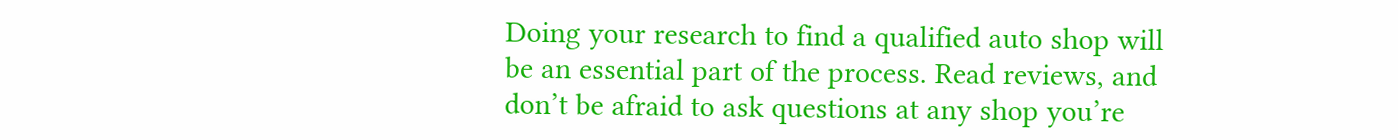Doing your research to find a qualified auto shop will be an essential part of the process. Read reviews, and don’t be afraid to ask questions at any shop you’re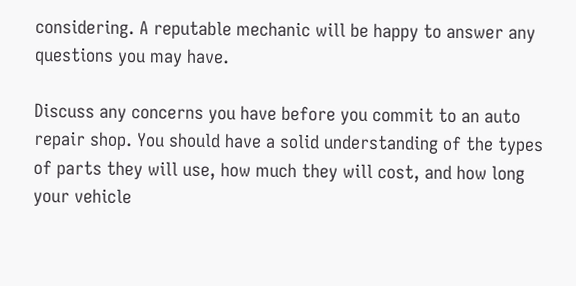considering. A reputable mechanic will be happy to answer any questions you may have.

Discuss any concerns you have before you commit to an auto repair shop. You should have a solid understanding of the types of parts they will use, how much they will cost, and how long your vehicle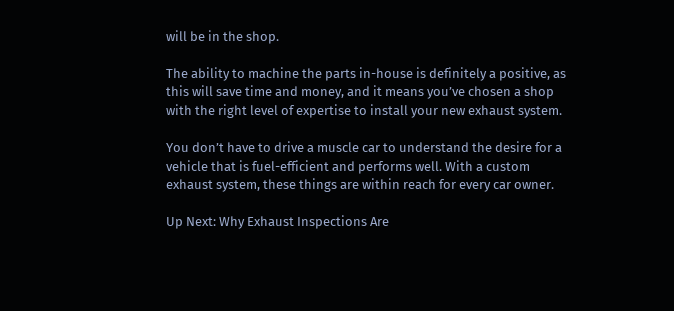will be in the shop.

The ability to machine the parts in-house is definitely a positive, as this will save time and money, and it means you’ve chosen a shop with the right level of expertise to install your new exhaust system.

You don’t have to drive a muscle car to understand the desire for a vehicle that is fuel-efficient and performs well. With a custom exhaust system, these things are within reach for every car owner.

Up Next: Why Exhaust Inspections Are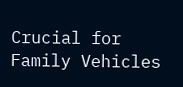Crucial for Family Vehicles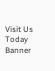Visit Us Today Banner